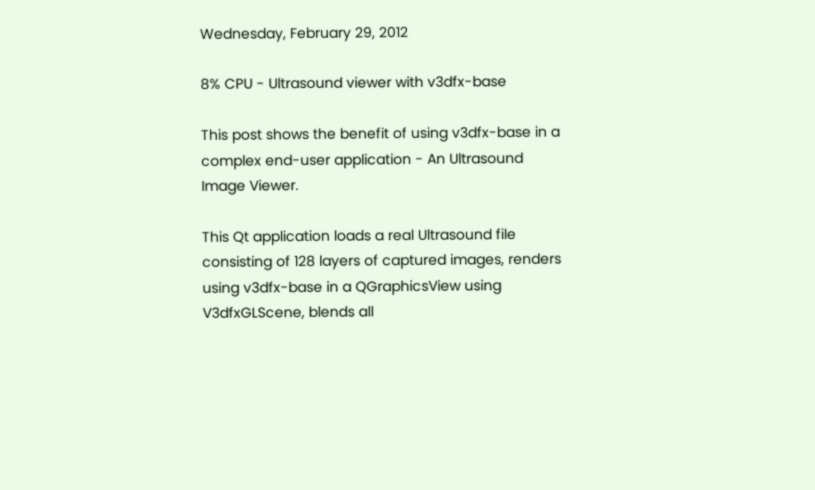Wednesday, February 29, 2012

8% CPU - Ultrasound viewer with v3dfx-base

This post shows the benefit of using v3dfx-base in a complex end-user application - An Ultrasound Image Viewer.

This Qt application loads a real Ultrasound file consisting of 128 layers of captured images, renders using v3dfx-base in a QGraphicsView using V3dfxGLScene, blends all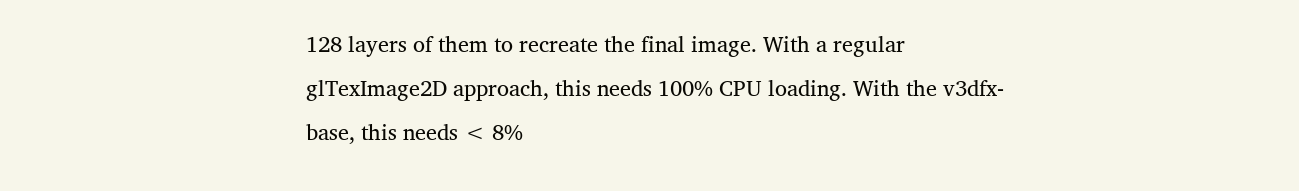128 layers of them to recreate the final image. With a regular glTexImage2D approach, this needs 100% CPU loading. With the v3dfx-base, this needs < 8%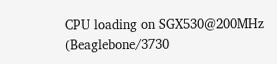CPU loading on SGX530@200MHz (Beaglebone/3730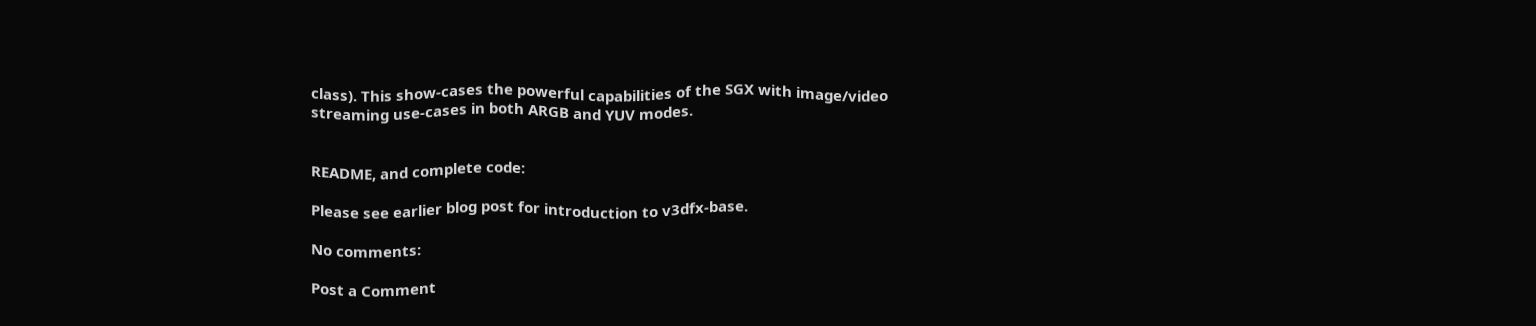class). This show-cases the powerful capabilities of the SGX with image/video streaming use-cases in both ARGB and YUV modes.


README, and complete code:

Please see earlier blog post for introduction to v3dfx-base.

No comments:

Post a Comment